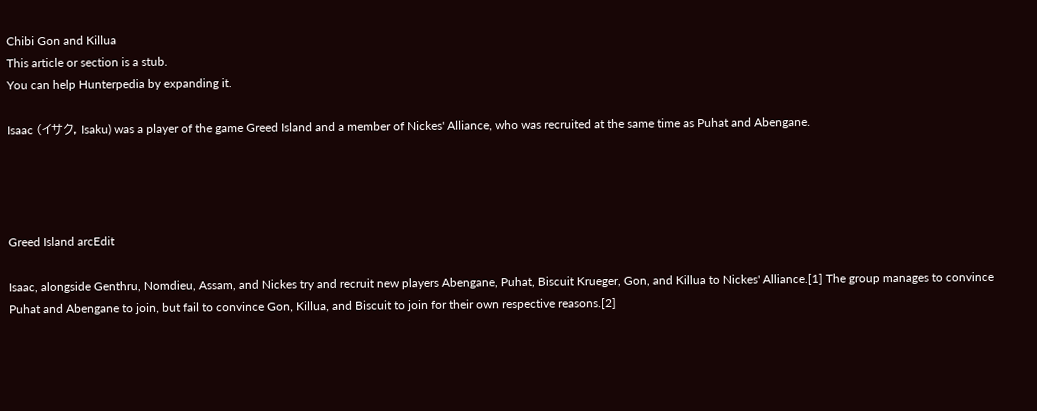Chibi Gon and Killua
This article or section is a stub.
You can help Hunterpedia by expanding it.

Isaac (イサク, Isaku) was a player of the game Greed Island and a member of Nickes' Alliance, who was recruited at the same time as Puhat and Abengane.




Greed Island arcEdit

Isaac, alongside Genthru, Nomdieu, Assam, and Nickes try and recruit new players Abengane, Puhat, Biscuit Krueger, Gon, and Killua to Nickes' Alliance.[1] The group manages to convince Puhat and Abengane to join, but fail to convince Gon, Killua, and Biscuit to join for their own respective reasons.[2]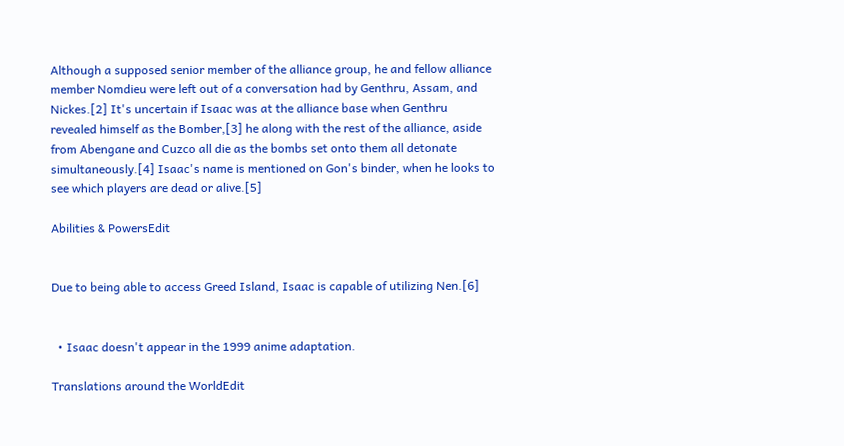Although a supposed senior member of the alliance group, he and fellow alliance member Nomdieu were left out of a conversation had by Genthru, Assam, and Nickes.[2] It's uncertain if Isaac was at the alliance base when Genthru revealed himself as the Bomber,[3] he along with the rest of the alliance, aside from Abengane and Cuzco all die as the bombs set onto them all detonate simultaneously.[4] Isaac's name is mentioned on Gon's binder, when he looks to see which players are dead or alive.[5]

Abilities & PowersEdit


Due to being able to access Greed Island, Isaac is capable of utilizing Nen.[6]


  • Isaac doesn't appear in the 1999 anime adaptation.

Translations around the WorldEdit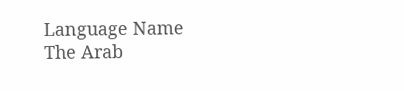Language Name
The Arab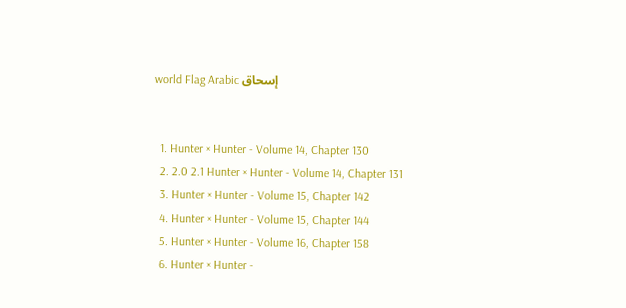world Flag Arabic إسحاق


  1. Hunter × Hunter - Volume 14, Chapter 130
  2. 2.0 2.1 Hunter × Hunter - Volume 14, Chapter 131
  3. Hunter × Hunter - Volume 15, Chapter 142
  4. Hunter × Hunter - Volume 15, Chapter 144
  5. Hunter × Hunter - Volume 16, Chapter 158
  6. Hunter × Hunter -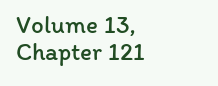Volume 13, Chapter 121